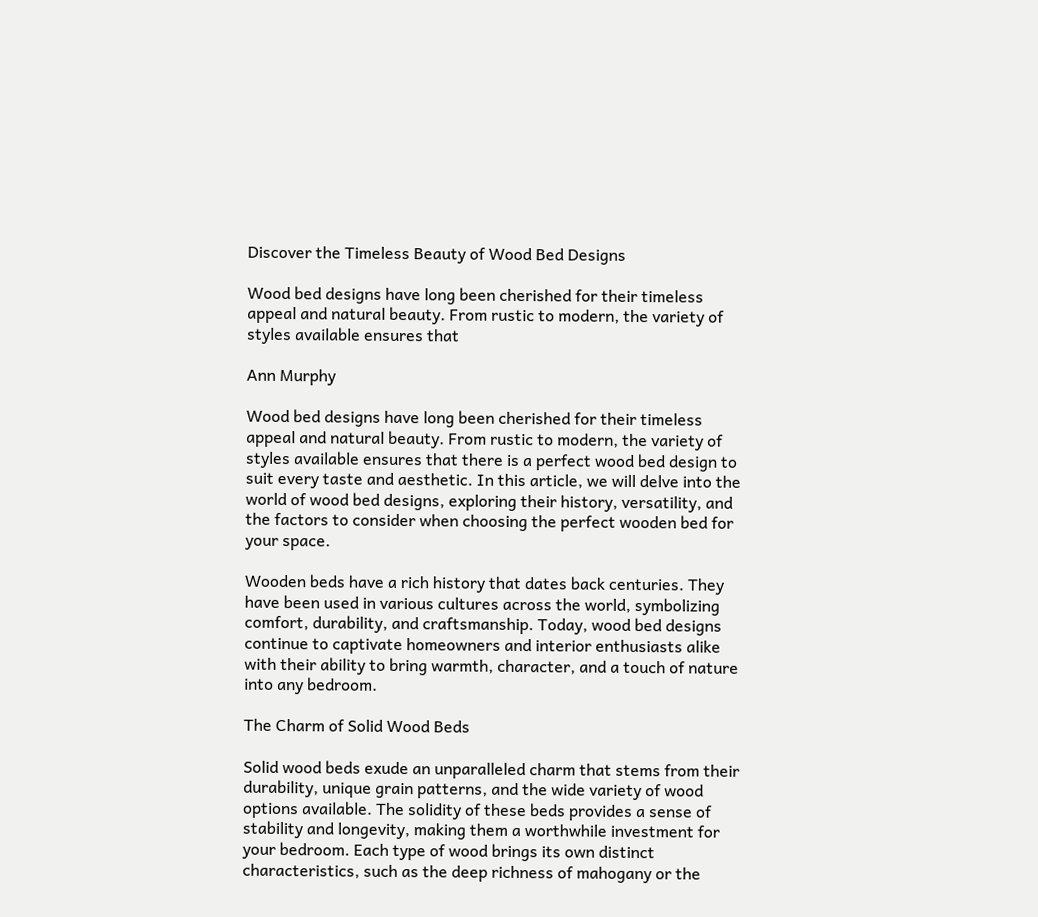Discover the Timeless Beauty of Wood Bed Designs

Wood bed designs have long been cherished for their timeless appeal and natural beauty. From rustic to modern, the variety of styles available ensures that

Ann Murphy

Wood bed designs have long been cherished for their timeless appeal and natural beauty. From rustic to modern, the variety of styles available ensures that there is a perfect wood bed design to suit every taste and aesthetic. In this article, we will delve into the world of wood bed designs, exploring their history, versatility, and the factors to consider when choosing the perfect wooden bed for your space.

Wooden beds have a rich history that dates back centuries. They have been used in various cultures across the world, symbolizing comfort, durability, and craftsmanship. Today, wood bed designs continue to captivate homeowners and interior enthusiasts alike with their ability to bring warmth, character, and a touch of nature into any bedroom.

The Charm of Solid Wood Beds

Solid wood beds exude an unparalleled charm that stems from their durability, unique grain patterns, and the wide variety of wood options available. The solidity of these beds provides a sense of stability and longevity, making them a worthwhile investment for your bedroom. Each type of wood brings its own distinct characteristics, such as the deep richness of mahogany or the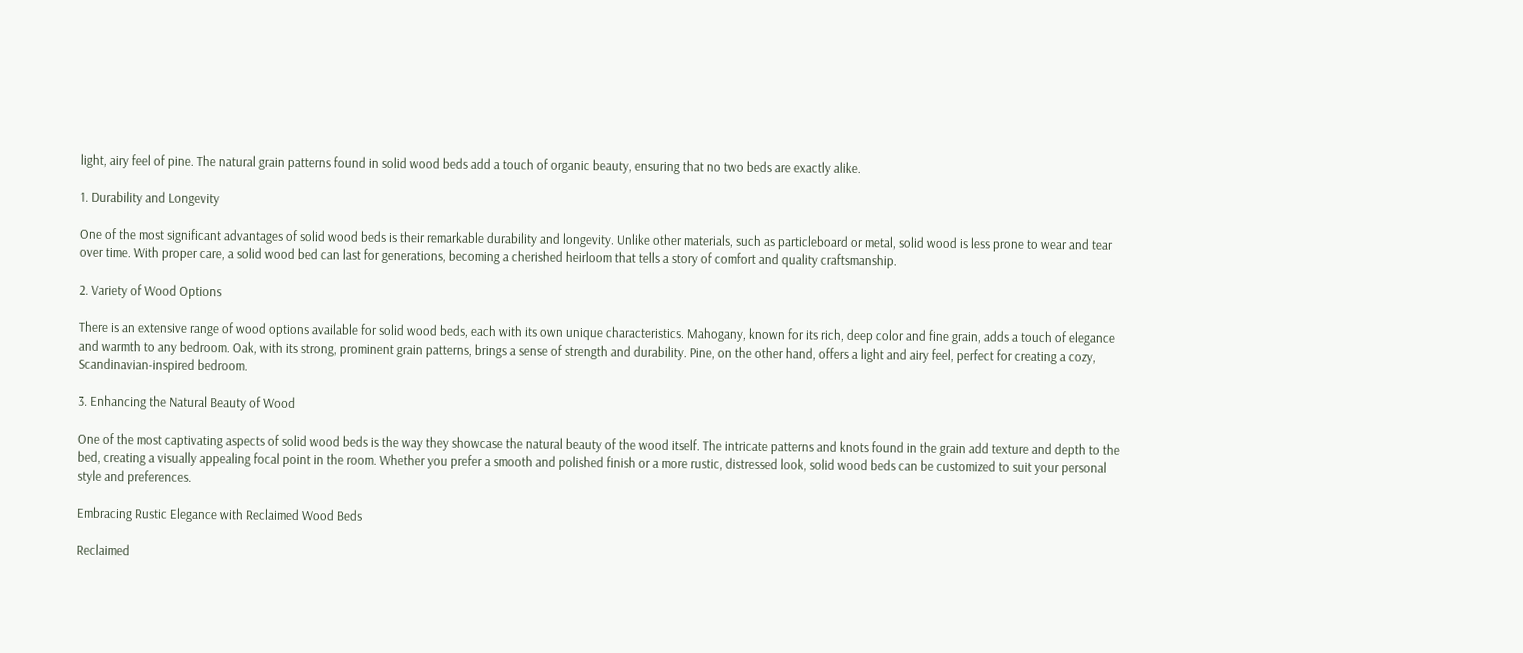light, airy feel of pine. The natural grain patterns found in solid wood beds add a touch of organic beauty, ensuring that no two beds are exactly alike.

1. Durability and Longevity

One of the most significant advantages of solid wood beds is their remarkable durability and longevity. Unlike other materials, such as particleboard or metal, solid wood is less prone to wear and tear over time. With proper care, a solid wood bed can last for generations, becoming a cherished heirloom that tells a story of comfort and quality craftsmanship.

2. Variety of Wood Options

There is an extensive range of wood options available for solid wood beds, each with its own unique characteristics. Mahogany, known for its rich, deep color and fine grain, adds a touch of elegance and warmth to any bedroom. Oak, with its strong, prominent grain patterns, brings a sense of strength and durability. Pine, on the other hand, offers a light and airy feel, perfect for creating a cozy, Scandinavian-inspired bedroom.

3. Enhancing the Natural Beauty of Wood

One of the most captivating aspects of solid wood beds is the way they showcase the natural beauty of the wood itself. The intricate patterns and knots found in the grain add texture and depth to the bed, creating a visually appealing focal point in the room. Whether you prefer a smooth and polished finish or a more rustic, distressed look, solid wood beds can be customized to suit your personal style and preferences.

Embracing Rustic Elegance with Reclaimed Wood Beds

Reclaimed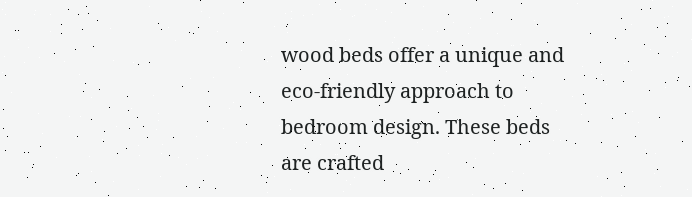wood beds offer a unique and eco-friendly approach to bedroom design. These beds are crafted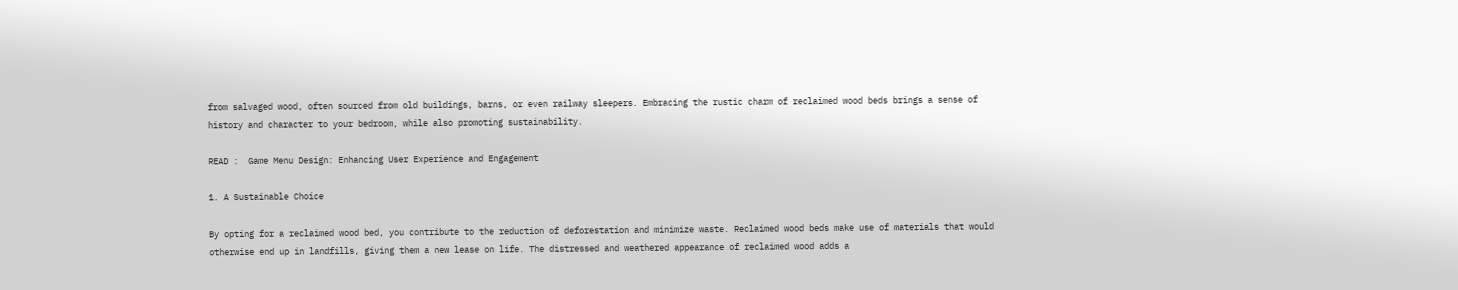from salvaged wood, often sourced from old buildings, barns, or even railway sleepers. Embracing the rustic charm of reclaimed wood beds brings a sense of history and character to your bedroom, while also promoting sustainability.

READ :  Game Menu Design: Enhancing User Experience and Engagement

1. A Sustainable Choice

By opting for a reclaimed wood bed, you contribute to the reduction of deforestation and minimize waste. Reclaimed wood beds make use of materials that would otherwise end up in landfills, giving them a new lease on life. The distressed and weathered appearance of reclaimed wood adds a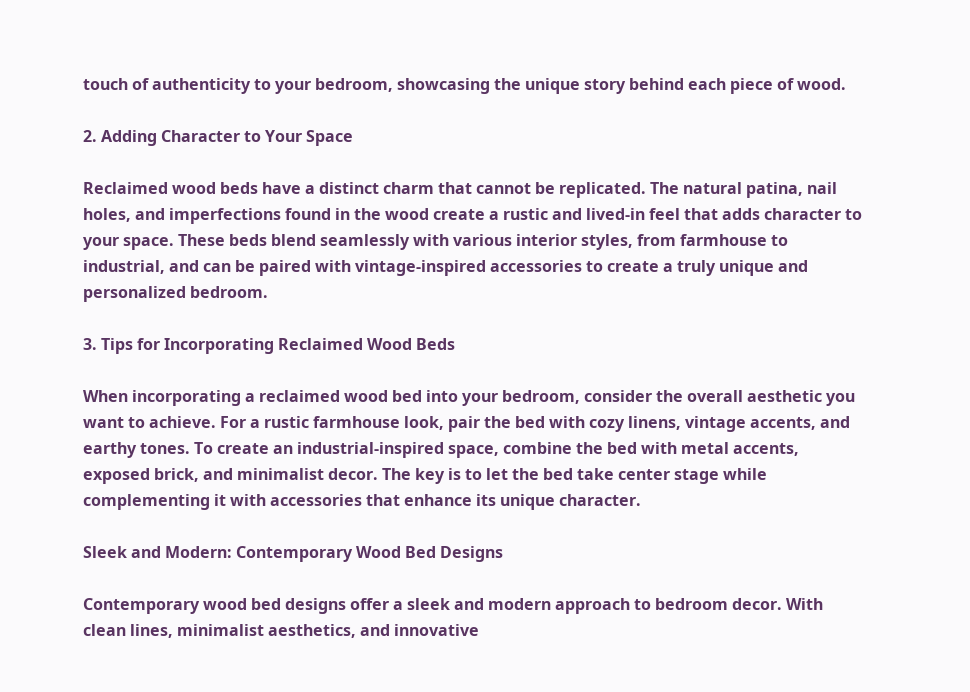touch of authenticity to your bedroom, showcasing the unique story behind each piece of wood.

2. Adding Character to Your Space

Reclaimed wood beds have a distinct charm that cannot be replicated. The natural patina, nail holes, and imperfections found in the wood create a rustic and lived-in feel that adds character to your space. These beds blend seamlessly with various interior styles, from farmhouse to industrial, and can be paired with vintage-inspired accessories to create a truly unique and personalized bedroom.

3. Tips for Incorporating Reclaimed Wood Beds

When incorporating a reclaimed wood bed into your bedroom, consider the overall aesthetic you want to achieve. For a rustic farmhouse look, pair the bed with cozy linens, vintage accents, and earthy tones. To create an industrial-inspired space, combine the bed with metal accents, exposed brick, and minimalist decor. The key is to let the bed take center stage while complementing it with accessories that enhance its unique character.

Sleek and Modern: Contemporary Wood Bed Designs

Contemporary wood bed designs offer a sleek and modern approach to bedroom decor. With clean lines, minimalist aesthetics, and innovative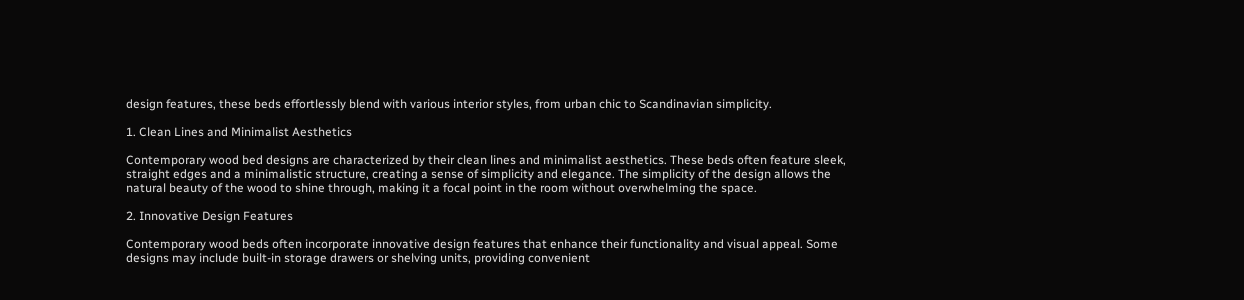design features, these beds effortlessly blend with various interior styles, from urban chic to Scandinavian simplicity.

1. Clean Lines and Minimalist Aesthetics

Contemporary wood bed designs are characterized by their clean lines and minimalist aesthetics. These beds often feature sleek, straight edges and a minimalistic structure, creating a sense of simplicity and elegance. The simplicity of the design allows the natural beauty of the wood to shine through, making it a focal point in the room without overwhelming the space.

2. Innovative Design Features

Contemporary wood beds often incorporate innovative design features that enhance their functionality and visual appeal. Some designs may include built-in storage drawers or shelving units, providing convenient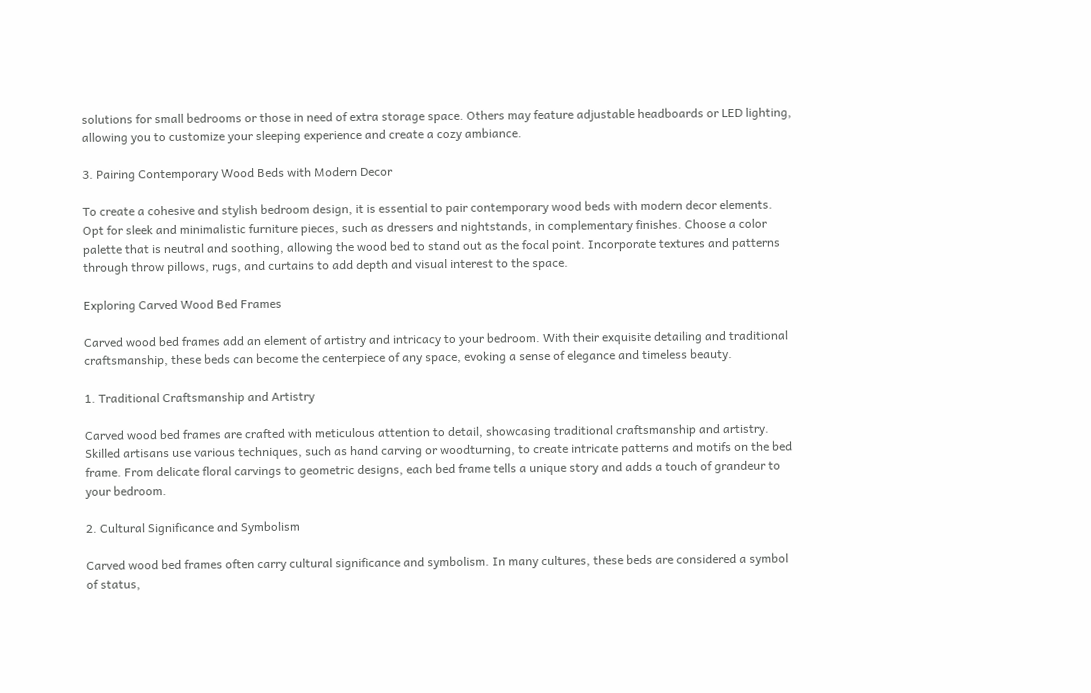solutions for small bedrooms or those in need of extra storage space. Others may feature adjustable headboards or LED lighting, allowing you to customize your sleeping experience and create a cozy ambiance.

3. Pairing Contemporary Wood Beds with Modern Decor

To create a cohesive and stylish bedroom design, it is essential to pair contemporary wood beds with modern decor elements. Opt for sleek and minimalistic furniture pieces, such as dressers and nightstands, in complementary finishes. Choose a color palette that is neutral and soothing, allowing the wood bed to stand out as the focal point. Incorporate textures and patterns through throw pillows, rugs, and curtains to add depth and visual interest to the space.

Exploring Carved Wood Bed Frames

Carved wood bed frames add an element of artistry and intricacy to your bedroom. With their exquisite detailing and traditional craftsmanship, these beds can become the centerpiece of any space, evoking a sense of elegance and timeless beauty.

1. Traditional Craftsmanship and Artistry

Carved wood bed frames are crafted with meticulous attention to detail, showcasing traditional craftsmanship and artistry. Skilled artisans use various techniques, such as hand carving or woodturning, to create intricate patterns and motifs on the bed frame. From delicate floral carvings to geometric designs, each bed frame tells a unique story and adds a touch of grandeur to your bedroom.

2. Cultural Significance and Symbolism

Carved wood bed frames often carry cultural significance and symbolism. In many cultures, these beds are considered a symbol of status,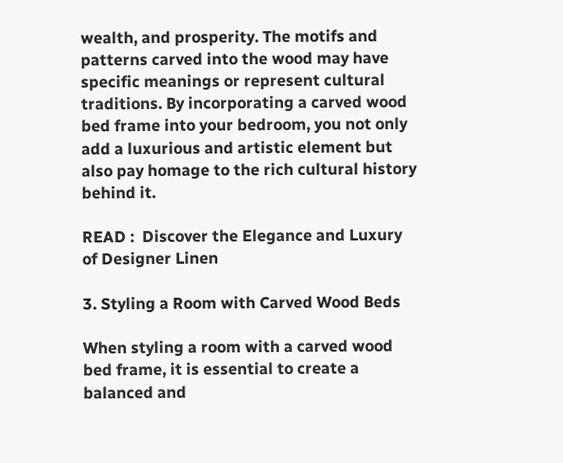wealth, and prosperity. The motifs and patterns carved into the wood may have specific meanings or represent cultural traditions. By incorporating a carved wood bed frame into your bedroom, you not only add a luxurious and artistic element but also pay homage to the rich cultural history behind it.

READ :  Discover the Elegance and Luxury of Designer Linen

3. Styling a Room with Carved Wood Beds

When styling a room with a carved wood bed frame, it is essential to create a balanced and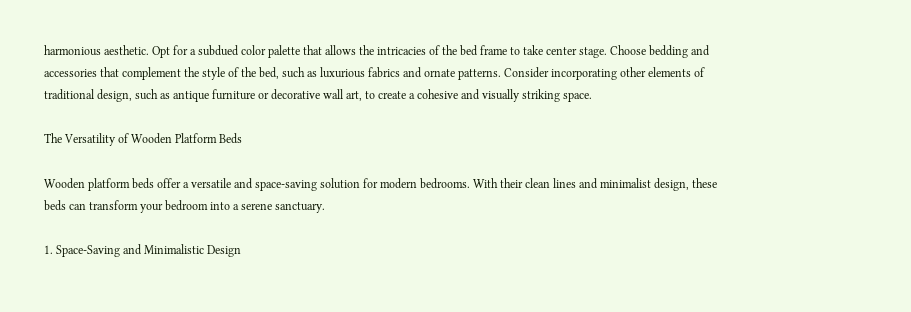harmonious aesthetic. Opt for a subdued color palette that allows the intricacies of the bed frame to take center stage. Choose bedding and accessories that complement the style of the bed, such as luxurious fabrics and ornate patterns. Consider incorporating other elements of traditional design, such as antique furniture or decorative wall art, to create a cohesive and visually striking space.

The Versatility of Wooden Platform Beds

Wooden platform beds offer a versatile and space-saving solution for modern bedrooms. With their clean lines and minimalist design, these beds can transform your bedroom into a serene sanctuary.

1. Space-Saving and Minimalistic Design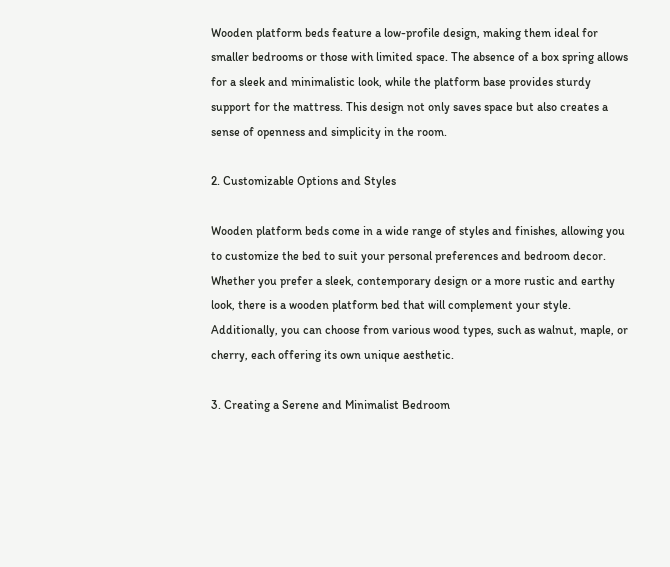Wooden platform beds feature a low-profile design, making them ideal for smaller bedrooms or those with limited space. The absence of a box spring allows for a sleek and minimalistic look, while the platform base provides sturdy support for the mattress. This design not only saves space but also creates a sense of openness and simplicity in the room.

2. Customizable Options and Styles

Wooden platform beds come in a wide range of styles and finishes, allowing you to customize the bed to suit your personal preferences and bedroom decor. Whether you prefer a sleek, contemporary design or a more rustic and earthy look, there is a wooden platform bed that will complement your style. Additionally, you can choose from various wood types, such as walnut, maple, or cherry, each offering its own unique aesthetic.

3. Creating a Serene and Minimalist Bedroom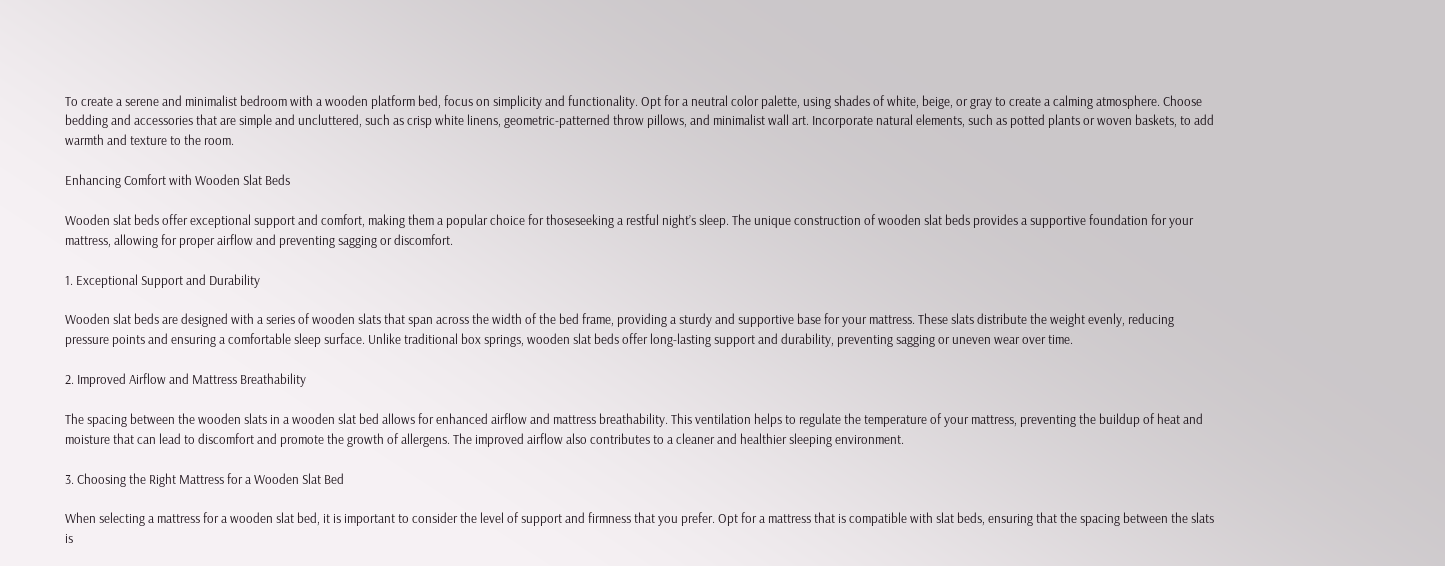To create a serene and minimalist bedroom with a wooden platform bed, focus on simplicity and functionality. Opt for a neutral color palette, using shades of white, beige, or gray to create a calming atmosphere. Choose bedding and accessories that are simple and uncluttered, such as crisp white linens, geometric-patterned throw pillows, and minimalist wall art. Incorporate natural elements, such as potted plants or woven baskets, to add warmth and texture to the room.

Enhancing Comfort with Wooden Slat Beds

Wooden slat beds offer exceptional support and comfort, making them a popular choice for thoseseeking a restful night’s sleep. The unique construction of wooden slat beds provides a supportive foundation for your mattress, allowing for proper airflow and preventing sagging or discomfort.

1. Exceptional Support and Durability

Wooden slat beds are designed with a series of wooden slats that span across the width of the bed frame, providing a sturdy and supportive base for your mattress. These slats distribute the weight evenly, reducing pressure points and ensuring a comfortable sleep surface. Unlike traditional box springs, wooden slat beds offer long-lasting support and durability, preventing sagging or uneven wear over time.

2. Improved Airflow and Mattress Breathability

The spacing between the wooden slats in a wooden slat bed allows for enhanced airflow and mattress breathability. This ventilation helps to regulate the temperature of your mattress, preventing the buildup of heat and moisture that can lead to discomfort and promote the growth of allergens. The improved airflow also contributes to a cleaner and healthier sleeping environment.

3. Choosing the Right Mattress for a Wooden Slat Bed

When selecting a mattress for a wooden slat bed, it is important to consider the level of support and firmness that you prefer. Opt for a mattress that is compatible with slat beds, ensuring that the spacing between the slats is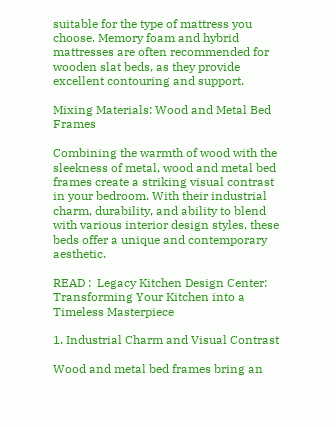suitable for the type of mattress you choose. Memory foam and hybrid mattresses are often recommended for wooden slat beds, as they provide excellent contouring and support.

Mixing Materials: Wood and Metal Bed Frames

Combining the warmth of wood with the sleekness of metal, wood and metal bed frames create a striking visual contrast in your bedroom. With their industrial charm, durability, and ability to blend with various interior design styles, these beds offer a unique and contemporary aesthetic.

READ :  Legacy Kitchen Design Center: Transforming Your Kitchen into a Timeless Masterpiece

1. Industrial Charm and Visual Contrast

Wood and metal bed frames bring an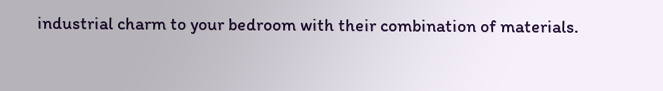industrial charm to your bedroom with their combination of materials.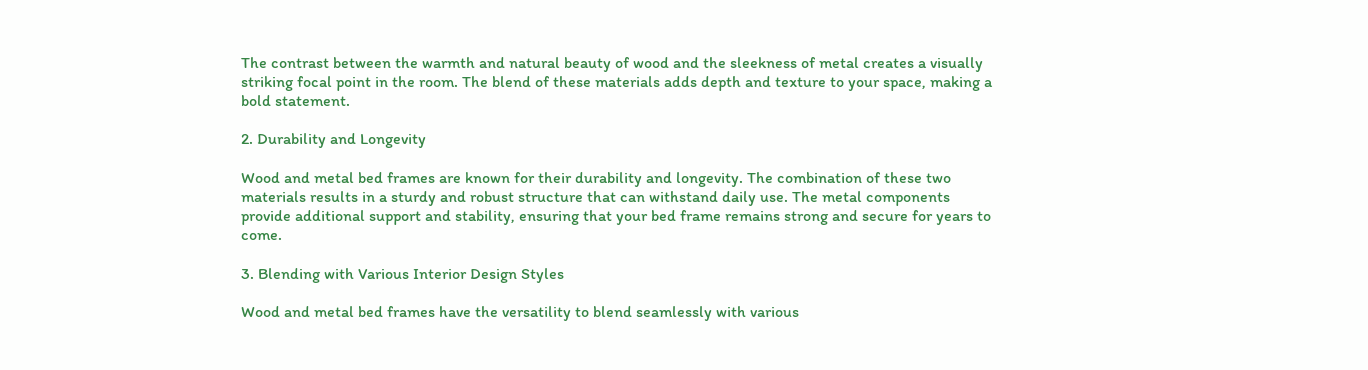The contrast between the warmth and natural beauty of wood and the sleekness of metal creates a visually striking focal point in the room. The blend of these materials adds depth and texture to your space, making a bold statement.

2. Durability and Longevity

Wood and metal bed frames are known for their durability and longevity. The combination of these two materials results in a sturdy and robust structure that can withstand daily use. The metal components provide additional support and stability, ensuring that your bed frame remains strong and secure for years to come.

3. Blending with Various Interior Design Styles

Wood and metal bed frames have the versatility to blend seamlessly with various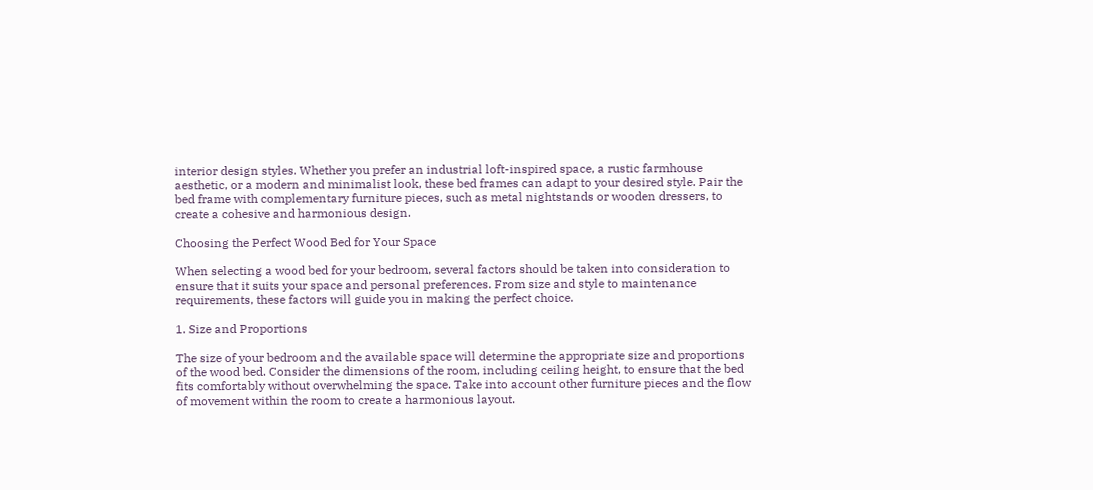interior design styles. Whether you prefer an industrial loft-inspired space, a rustic farmhouse aesthetic, or a modern and minimalist look, these bed frames can adapt to your desired style. Pair the bed frame with complementary furniture pieces, such as metal nightstands or wooden dressers, to create a cohesive and harmonious design.

Choosing the Perfect Wood Bed for Your Space

When selecting a wood bed for your bedroom, several factors should be taken into consideration to ensure that it suits your space and personal preferences. From size and style to maintenance requirements, these factors will guide you in making the perfect choice.

1. Size and Proportions

The size of your bedroom and the available space will determine the appropriate size and proportions of the wood bed. Consider the dimensions of the room, including ceiling height, to ensure that the bed fits comfortably without overwhelming the space. Take into account other furniture pieces and the flow of movement within the room to create a harmonious layout.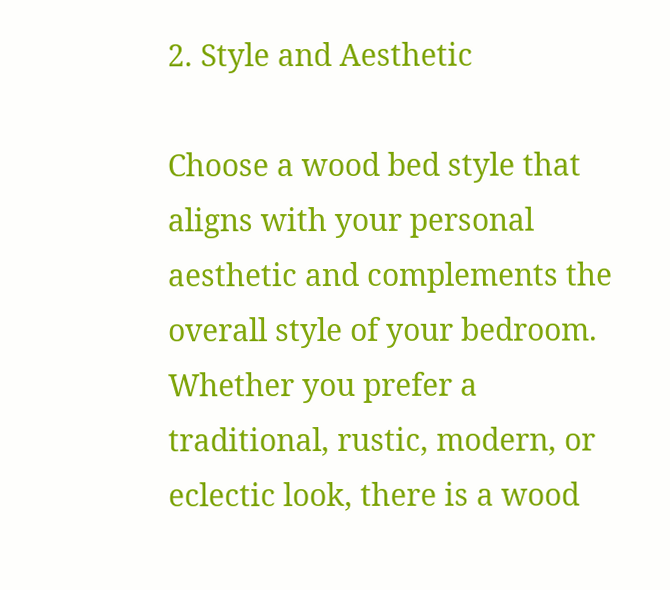2. Style and Aesthetic

Choose a wood bed style that aligns with your personal aesthetic and complements the overall style of your bedroom. Whether you prefer a traditional, rustic, modern, or eclectic look, there is a wood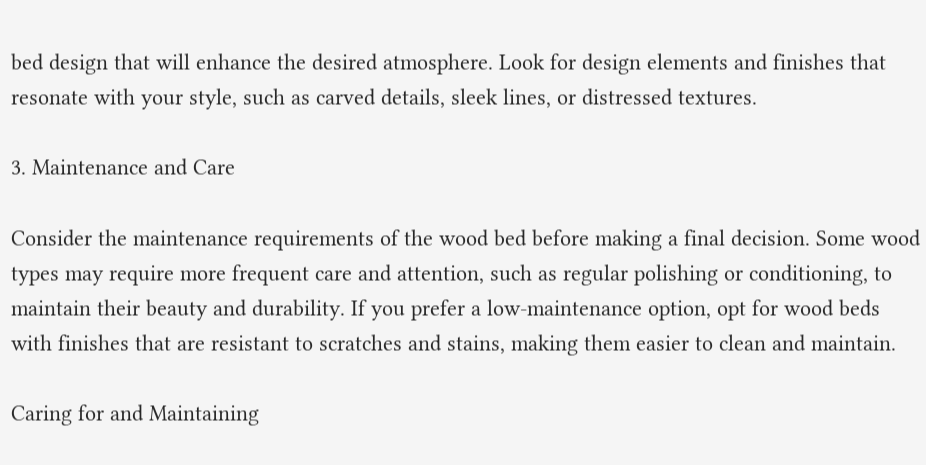bed design that will enhance the desired atmosphere. Look for design elements and finishes that resonate with your style, such as carved details, sleek lines, or distressed textures.

3. Maintenance and Care

Consider the maintenance requirements of the wood bed before making a final decision. Some wood types may require more frequent care and attention, such as regular polishing or conditioning, to maintain their beauty and durability. If you prefer a low-maintenance option, opt for wood beds with finishes that are resistant to scratches and stains, making them easier to clean and maintain.

Caring for and Maintaining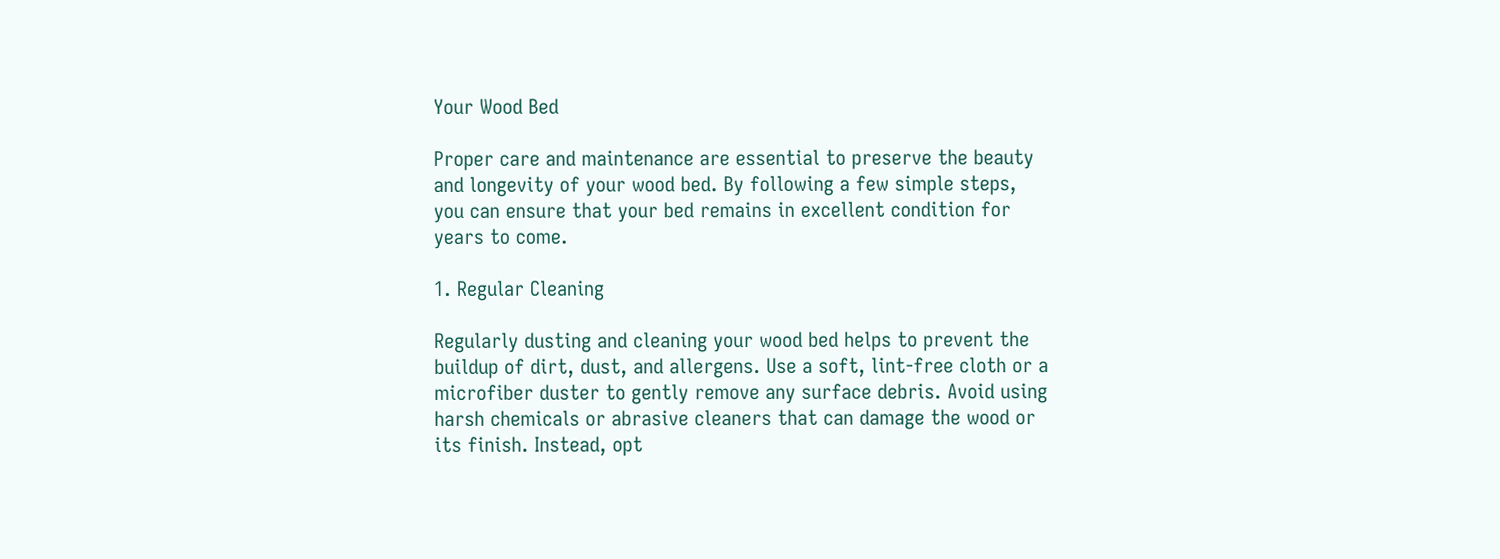Your Wood Bed

Proper care and maintenance are essential to preserve the beauty and longevity of your wood bed. By following a few simple steps, you can ensure that your bed remains in excellent condition for years to come.

1. Regular Cleaning

Regularly dusting and cleaning your wood bed helps to prevent the buildup of dirt, dust, and allergens. Use a soft, lint-free cloth or a microfiber duster to gently remove any surface debris. Avoid using harsh chemicals or abrasive cleaners that can damage the wood or its finish. Instead, opt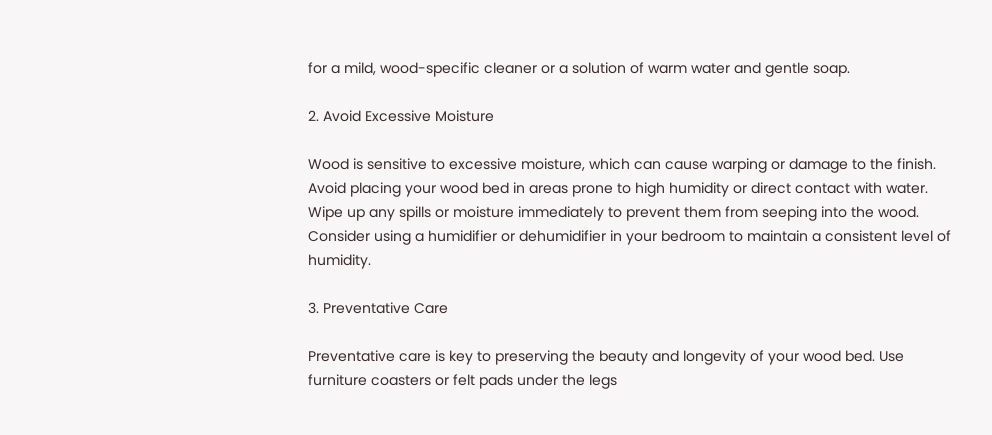for a mild, wood-specific cleaner or a solution of warm water and gentle soap.

2. Avoid Excessive Moisture

Wood is sensitive to excessive moisture, which can cause warping or damage to the finish. Avoid placing your wood bed in areas prone to high humidity or direct contact with water. Wipe up any spills or moisture immediately to prevent them from seeping into the wood. Consider using a humidifier or dehumidifier in your bedroom to maintain a consistent level of humidity.

3. Preventative Care

Preventative care is key to preserving the beauty and longevity of your wood bed. Use furniture coasters or felt pads under the legs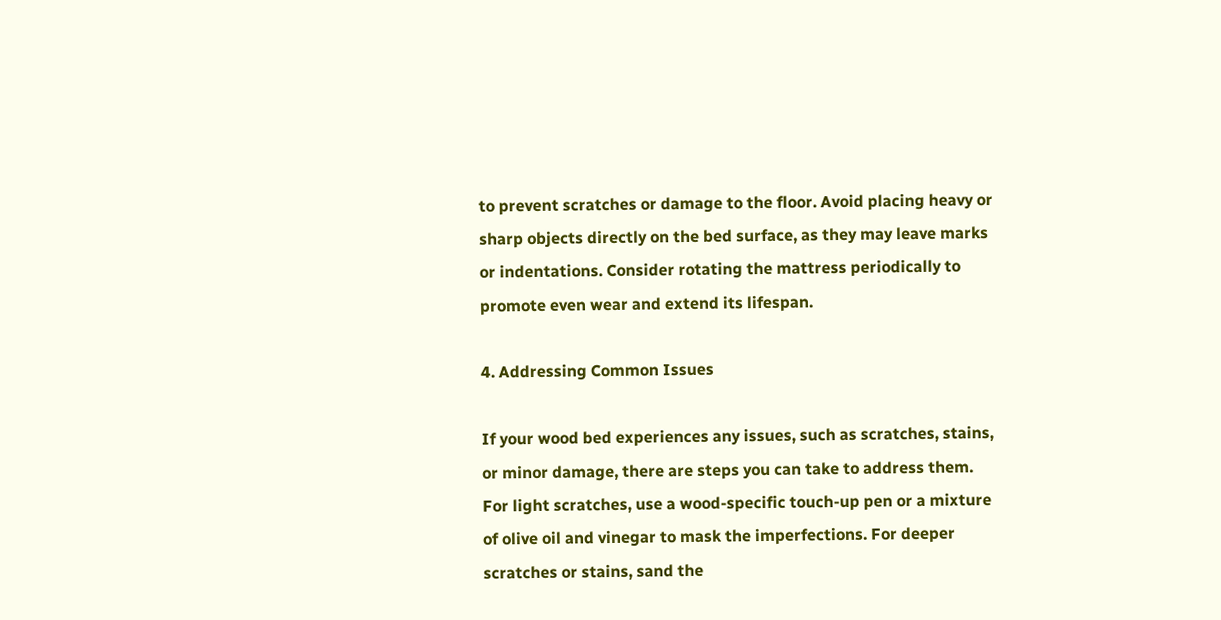to prevent scratches or damage to the floor. Avoid placing heavy or sharp objects directly on the bed surface, as they may leave marks or indentations. Consider rotating the mattress periodically to promote even wear and extend its lifespan.

4. Addressing Common Issues

If your wood bed experiences any issues, such as scratches, stains, or minor damage, there are steps you can take to address them. For light scratches, use a wood-specific touch-up pen or a mixture of olive oil and vinegar to mask the imperfections. For deeper scratches or stains, sand the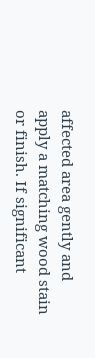affected area gently and apply a matching wood stain or finish. If significant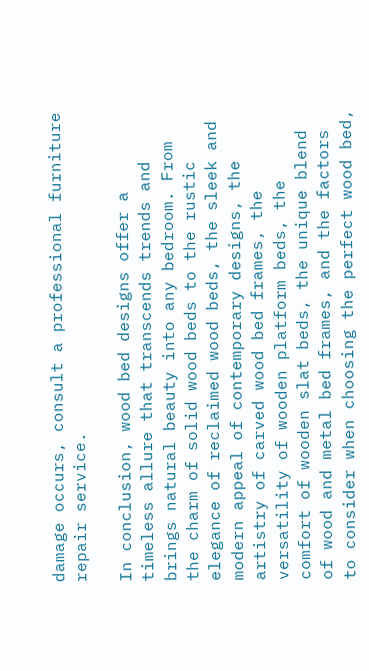damage occurs, consult a professional furniture repair service.

In conclusion, wood bed designs offer a timeless allure that transcends trends and brings natural beauty into any bedroom. From the charm of solid wood beds to the rustic elegance of reclaimed wood beds, the sleek and modern appeal of contemporary designs, the artistry of carved wood bed frames, the versatility of wooden platform beds, the comfort of wooden slat beds, the unique blend of wood and metal bed frames, and the factors to consider when choosing the perfect wood bed,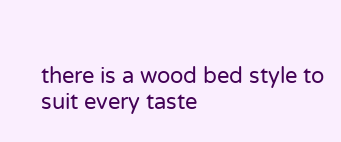there is a wood bed style to suit every taste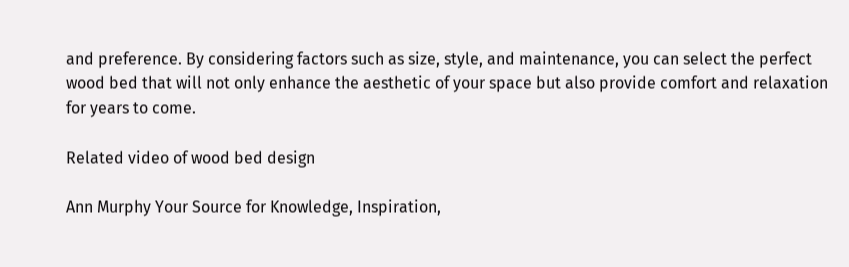and preference. By considering factors such as size, style, and maintenance, you can select the perfect wood bed that will not only enhance the aesthetic of your space but also provide comfort and relaxation for years to come.

Related video of wood bed design

Ann Murphy Your Source for Knowledge, Inspiration,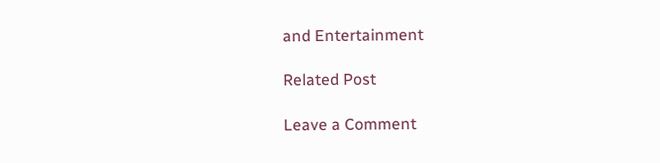and Entertainment

Related Post

Leave a Comment